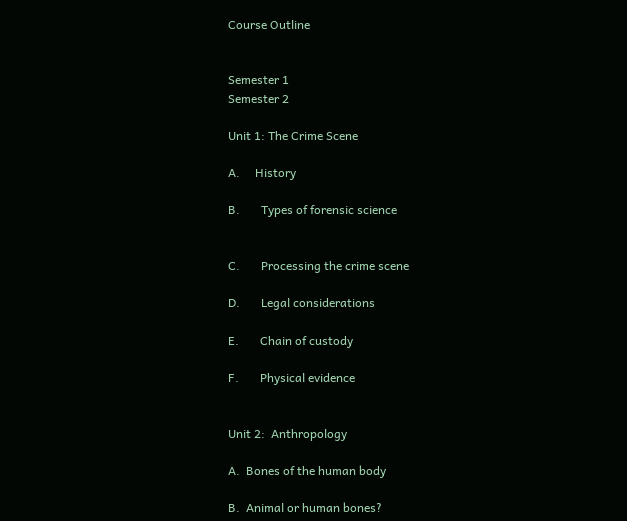Course Outline


Semester 1                                                                                             Semester 2

Unit 1: The Crime Scene

A.     History

B.       Types of forensic science


C.       Processing the crime scene

D.       Legal considerations

E.       Chain of custody

F.       Physical evidence


Unit 2:  Anthropology

A.  Bones of the human body

B.  Animal or human bones?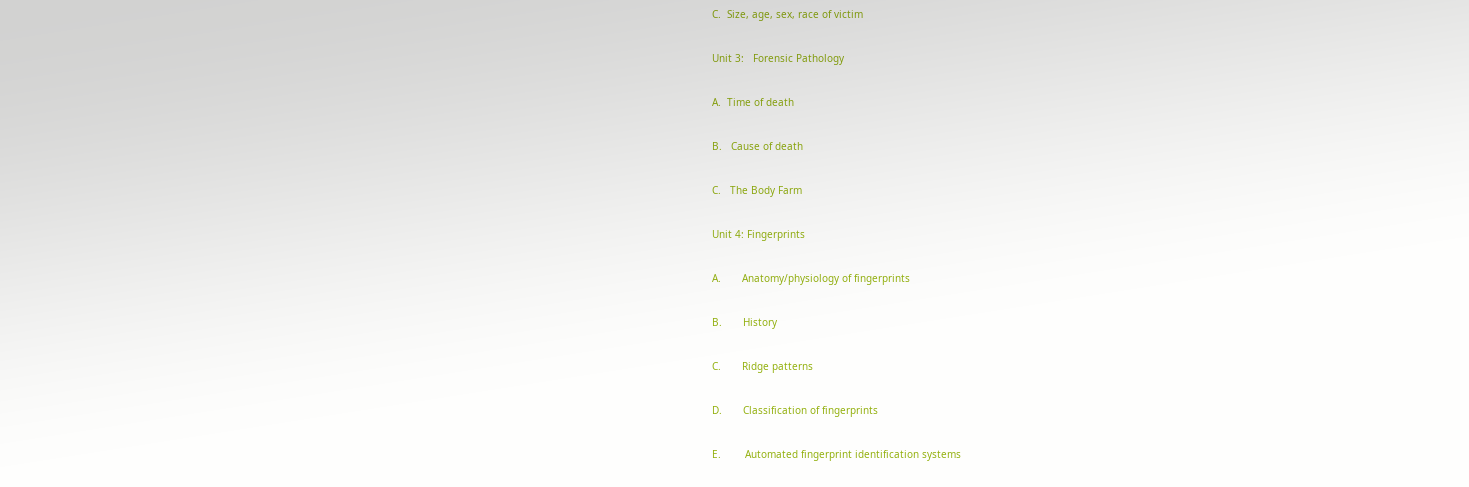C.  Size, age, sex, race of victim

Unit 3:   Forensic Pathology

A.  Time of death

B.   Cause of death

C.   The Body Farm

Unit 4: Fingerprints

A.       Anatomy/physiology of fingerprints

B.       History

C.       Ridge patterns

D.       Classification of fingerprints

E.        Automated fingerprint identification systems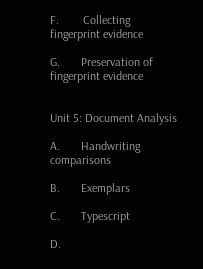F.        Collecting fingerprint evidence

G.       Preservation of fingerprint evidence


Unit 5: Document Analysis

A.       Handwriting comparisons

B.       Exemplars

C.       Typescript

D.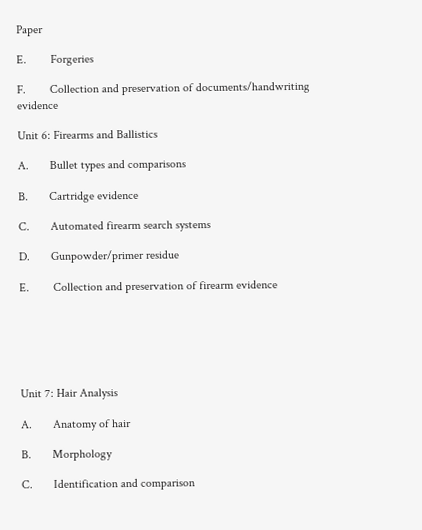Paper

E.        Forgeries

F.        Collection and preservation of documents/handwriting evidence

Unit 6: Firearms and Ballistics

A.       Bullet types and comparisons

B.       Cartridge evidence

C.       Automated firearm search systems

D.       Gunpowder/primer residue

E.        Collection and preservation of firearm evidence






Unit 7: Hair Analysis

A.       Anatomy of hair

B.       Morphology

C.       Identification and comparison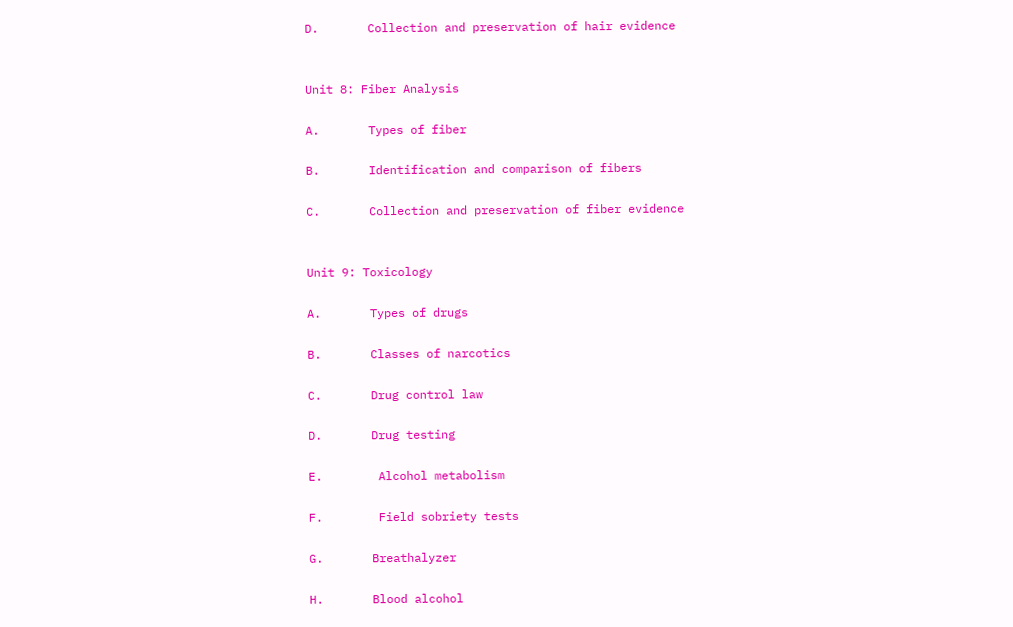D.       Collection and preservation of hair evidence


Unit 8: Fiber Analysis

A.       Types of fiber

B.       Identification and comparison of fibers

C.       Collection and preservation of fiber evidence


Unit 9: Toxicology

A.       Types of drugs

B.       Classes of narcotics

C.       Drug control law

D.       Drug testing

E.        Alcohol metabolism

F.        Field sobriety tests

G.       Breathalyzer

H.       Blood alcohol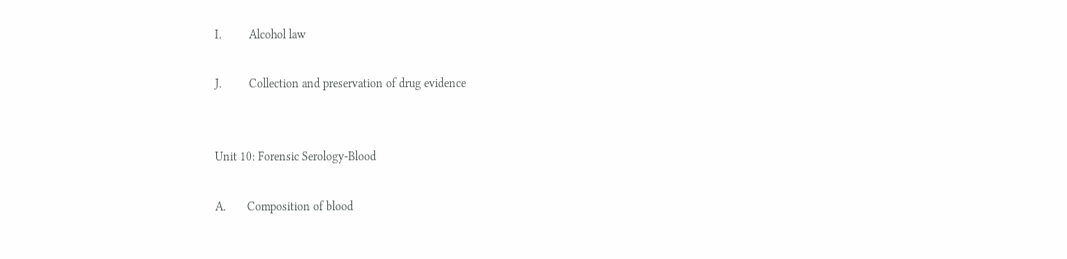I.         Alcohol law

J.         Collection and preservation of drug evidence


Unit 10: Forensic Serology-Blood

A.       Composition of blood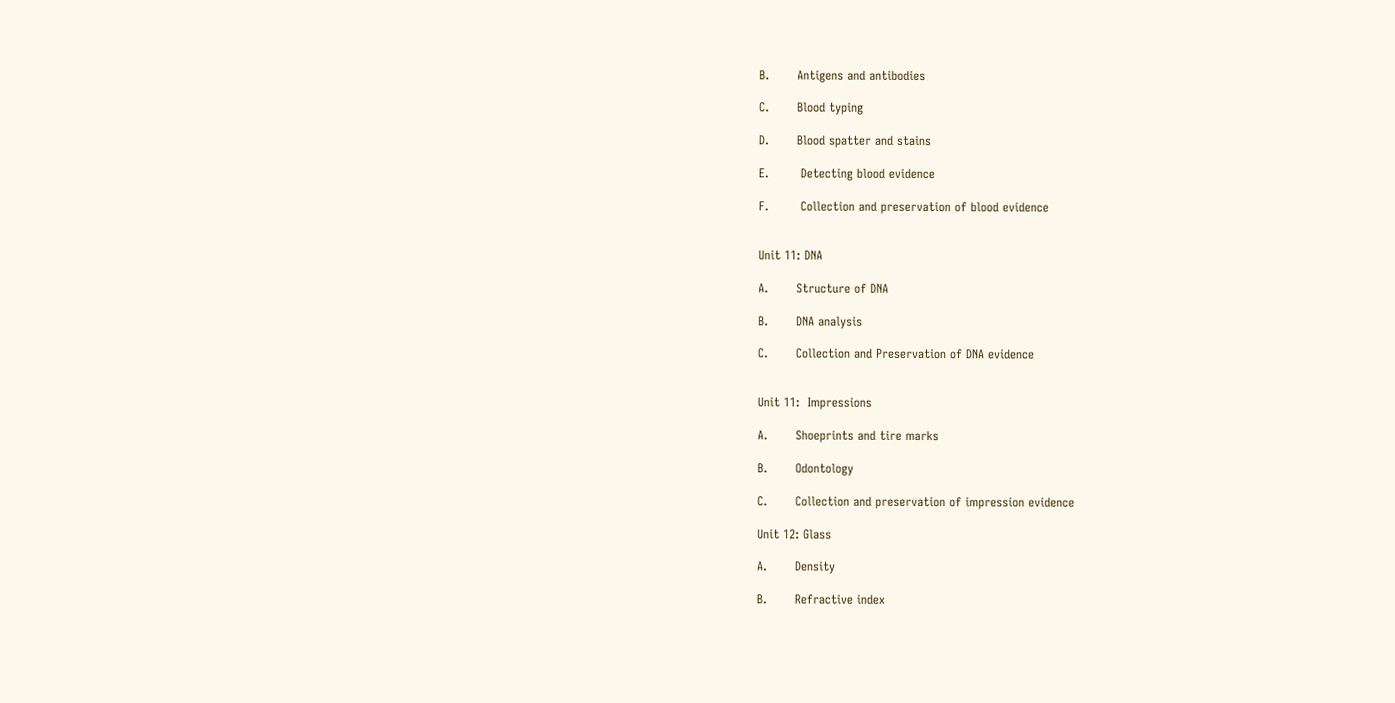B.       Antigens and antibodies

C.       Blood typing

D.       Blood spatter and stains

E.        Detecting blood evidence

F.        Collection and preservation of blood evidence


Unit 11: DNA

A.       Structure of DNA

B.       DNA analysis

C.       Collection and Preservation of DNA evidence


Unit 11:  Impressions

A.       Shoeprints and tire marks

B.       Odontology

C.       Collection and preservation of impression evidence

Unit 12: Glass

A.       Density

B.       Refractive index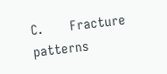C.       Fracture patterns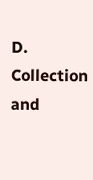D.       Collection and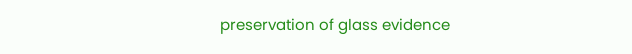preservation of glass evidence